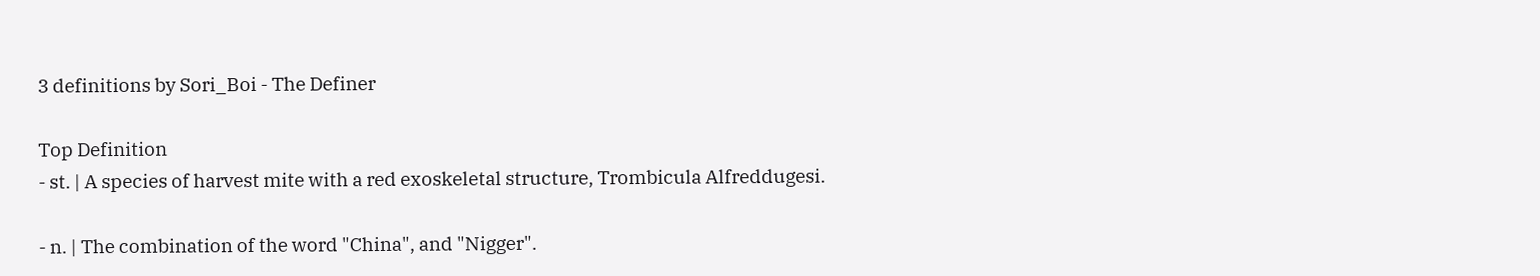3 definitions by Sori_Boi - The Definer

Top Definition
- st. | A species of harvest mite with a red exoskeletal structure, Trombicula Alfreddugesi.

- n. | The combination of the word "China", and "Nigger".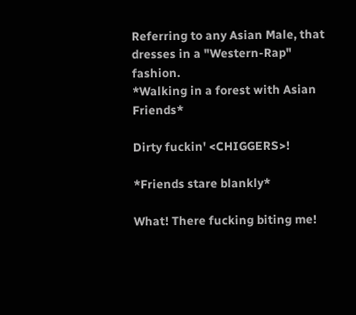Referring to any Asian Male, that dresses in a "Western-Rap" fashion.
*Walking in a forest with Asian Friends*

Dirty fuckin' <CHIGGERS>!

*Friends stare blankly*

What! There fucking biting me!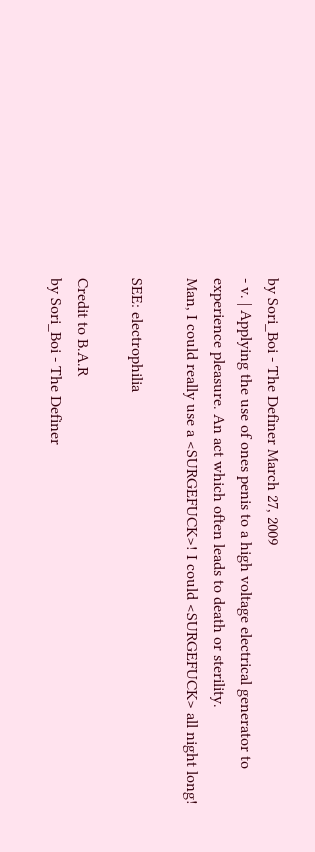by Sori_Boi - The Definer March 27, 2009
- v. | Applying the use of ones penis to a high voltage electrical generator to experience pleasure. An act which often leads to death or sterility.
Man, I could really use a <SURGEFUCK>! I could <SURGEFUCK> all night long!

SEE: electrophilia

Credit to B.A.R
by Sori_Boi - The Definer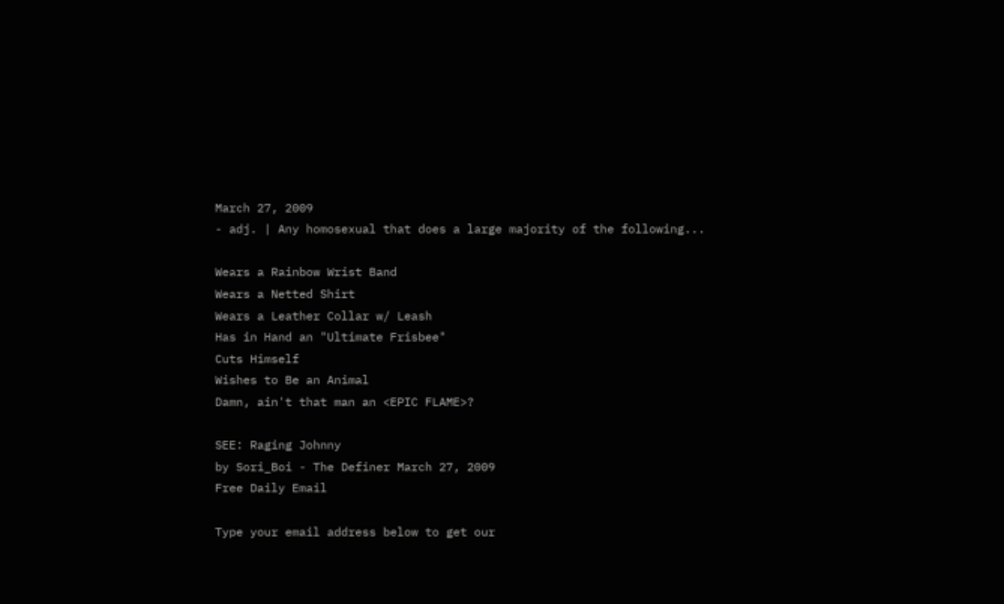March 27, 2009
- adj. | Any homosexual that does a large majority of the following...

Wears a Rainbow Wrist Band
Wears a Netted Shirt
Wears a Leather Collar w/ Leash
Has in Hand an "Ultimate Frisbee"
Cuts Himself
Wishes to Be an Animal
Damn, ain't that man an <EPIC FLAME>?

SEE: Raging Johnny
by Sori_Boi - The Definer March 27, 2009
Free Daily Email

Type your email address below to get our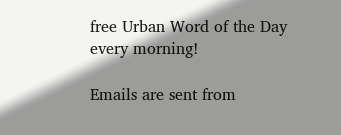free Urban Word of the Day every morning!

Emails are sent from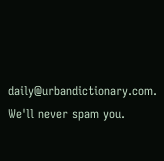daily@urbandictionary.com. We'll never spam you.